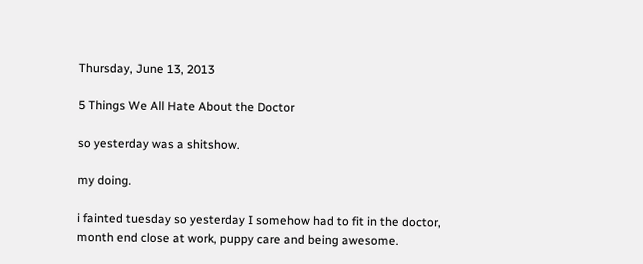Thursday, June 13, 2013

5 Things We All Hate About the Doctor

so yesterday was a shitshow.

my doing.

i fainted tuesday so yesterday I somehow had to fit in the doctor, month end close at work, puppy care and being awesome.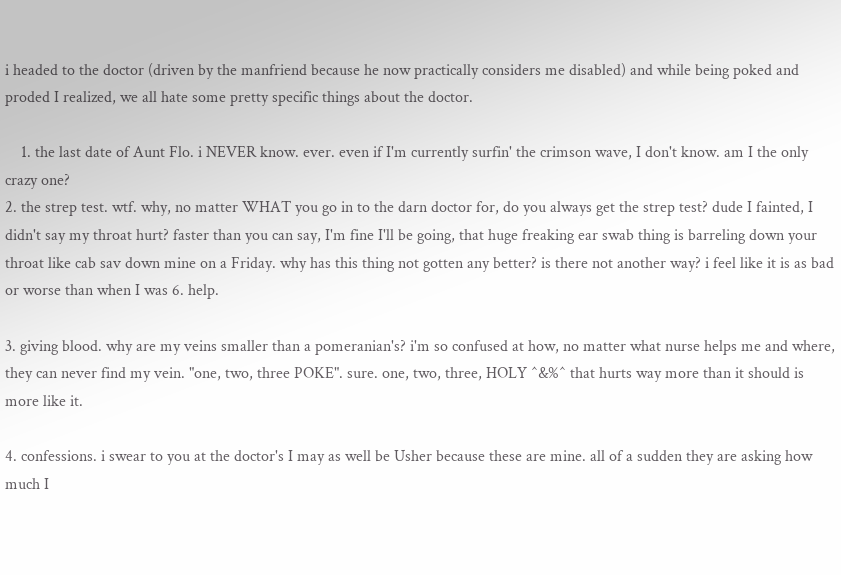i headed to the doctor (driven by the manfriend because he now practically considers me disabled) and while being poked and proded I realized, we all hate some pretty specific things about the doctor.

    1. the last date of Aunt Flo. i NEVER know. ever. even if I'm currently surfin' the crimson wave, I don't know. am I the only crazy one?
2. the strep test. wtf. why, no matter WHAT you go in to the darn doctor for, do you always get the strep test? dude I fainted, I didn't say my throat hurt? faster than you can say, I'm fine I'll be going, that huge freaking ear swab thing is barreling down your throat like cab sav down mine on a Friday. why has this thing not gotten any better? is there not another way? i feel like it is as bad or worse than when I was 6. help.

3. giving blood. why are my veins smaller than a pomeranian's? i'm so confused at how, no matter what nurse helps me and where, they can never find my vein. "one, two, three POKE". sure. one, two, three, HOLY ^&%^ that hurts way more than it should is more like it.

4. confessions. i swear to you at the doctor's I may as well be Usher because these are mine. all of a sudden they are asking how much I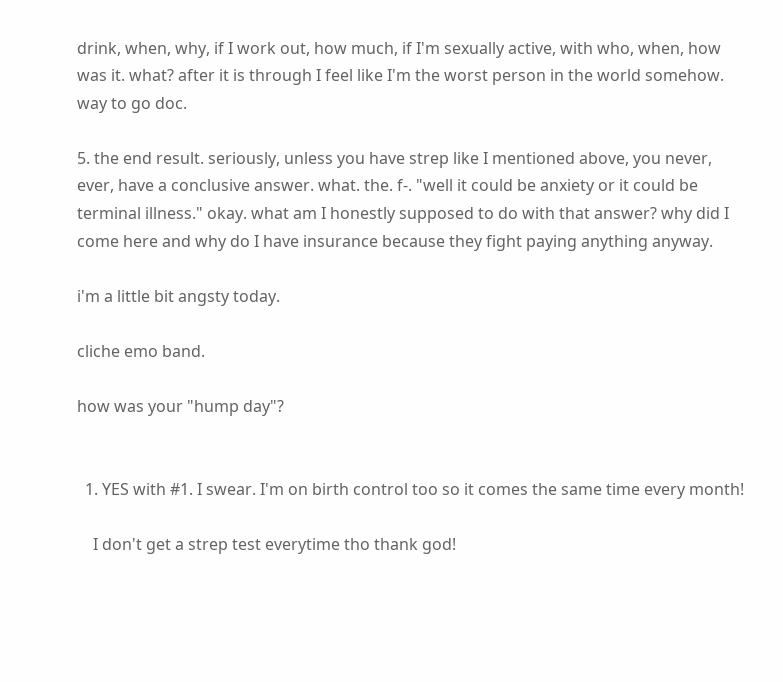drink, when, why, if I work out, how much, if I'm sexually active, with who, when, how was it. what? after it is through I feel like I'm the worst person in the world somehow. way to go doc.

5. the end result. seriously, unless you have strep like I mentioned above, you never, ever, have a conclusive answer. what. the. f-. "well it could be anxiety or it could be terminal illness." okay. what am I honestly supposed to do with that answer? why did I come here and why do I have insurance because they fight paying anything anyway.

i'm a little bit angsty today.

cliche emo band.

how was your "hump day"?


  1. YES with #1. I swear. I'm on birth control too so it comes the same time every month!

    I don't get a strep test everytime tho thank god!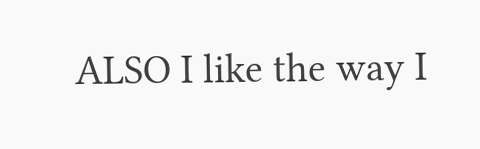ALSO I like the way I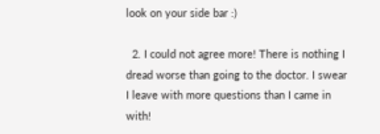look on your side bar :)

  2. I could not agree more! There is nothing I dread worse than going to the doctor. I swear I leave with more questions than I came in with!